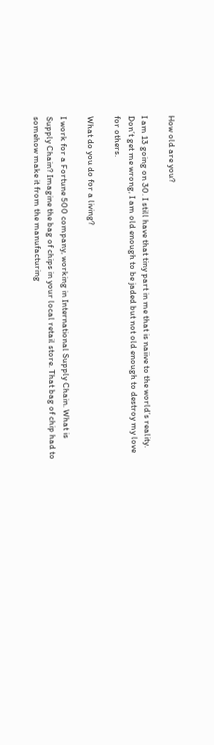How old are you?

I am 13 going on 30. I still have that tiny part in me that is naiive to the world’s reality. Don’t get me wrong, I am old enough to be jaded but not old enough to destroy my love for others.

What do you do for a living?

I work for a Fortune 500 company, working in International Supply Chain. What is Supply Chain? Imagine the bag of chips in your local retail store. That bag of chip had to somehow make it from the manufacturing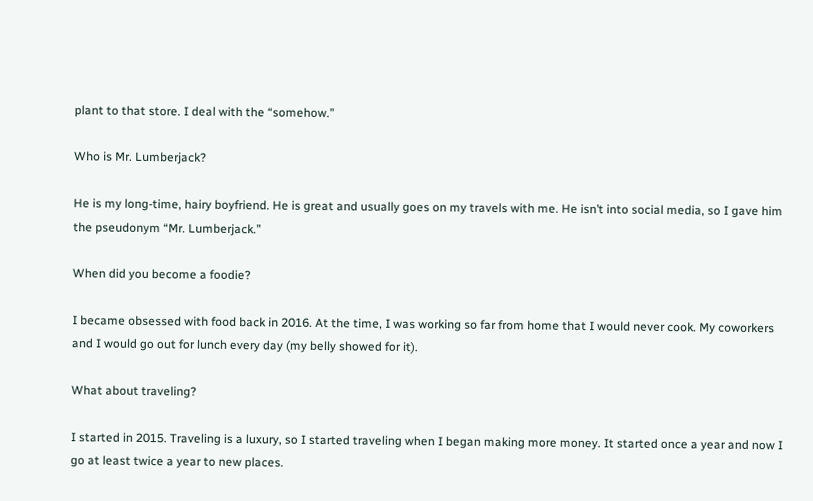plant to that store. I deal with the “somehow.”

Who is Mr. Lumberjack?

He is my long-time, hairy boyfriend. He is great and usually goes on my travels with me. He isn’t into social media, so I gave him the pseudonym “Mr. Lumberjack.”

When did you become a foodie?

I became obsessed with food back in 2016. At the time, I was working so far from home that I would never cook. My coworkers and I would go out for lunch every day (my belly showed for it).

What about traveling?

I started in 2015. Traveling is a luxury, so I started traveling when I began making more money. It started once a year and now I go at least twice a year to new places.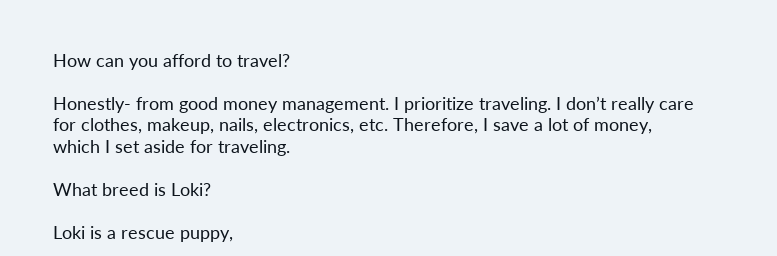How can you afford to travel?

Honestly- from good money management. I prioritize traveling. I don’t really care for clothes, makeup, nails, electronics, etc. Therefore, I save a lot of money, which I set aside for traveling.

What breed is Loki?

Loki is a rescue puppy,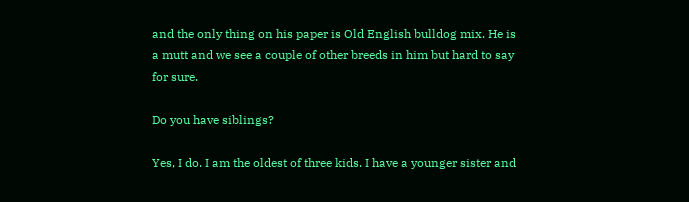and the only thing on his paper is Old English bulldog mix. He is a mutt and we see a couple of other breeds in him but hard to say for sure.

Do you have siblings?

Yes, I do. I am the oldest of three kids. I have a younger sister and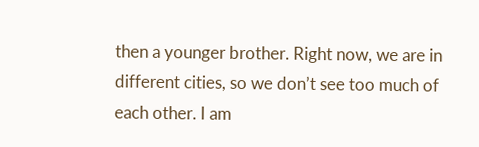then a younger brother. Right now, we are in different cities, so we don’t see too much of each other. I am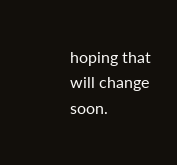hoping that will change soon.